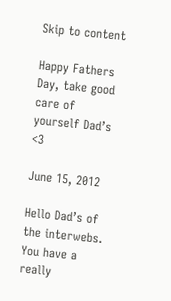Skip to content

Happy Fathers Day, take good care of yourself Dad’s <3

June 15, 2012

Hello Dad’s of the interwebs. You have a really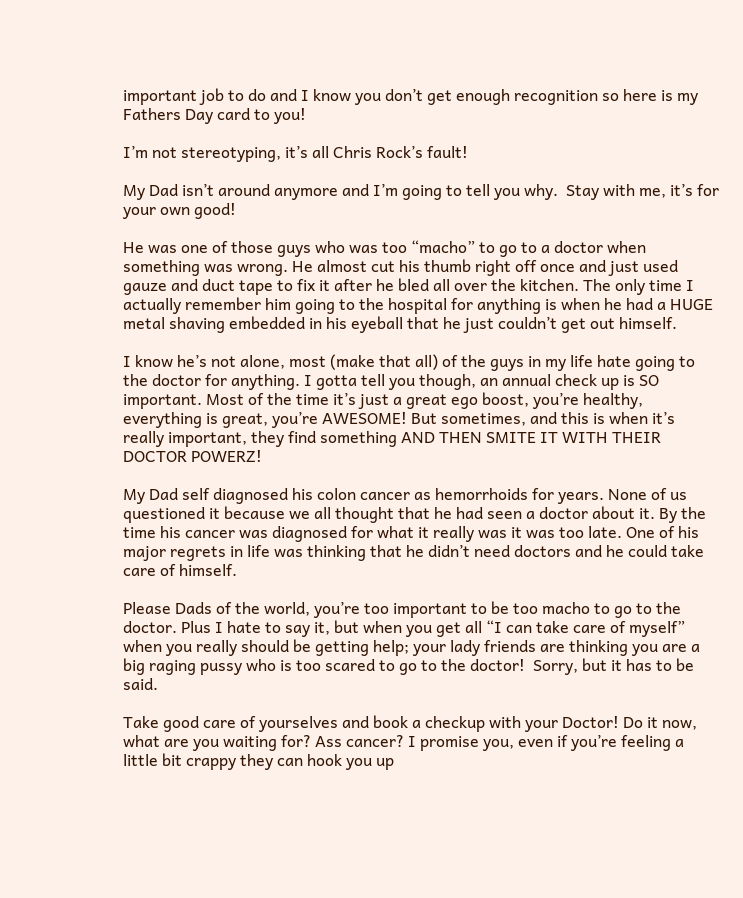important job to do and I know you don’t get enough recognition so here is my Fathers Day card to you!

I’m not stereotyping, it’s all Chris Rock’s fault!

My Dad isn’t around anymore and I’m going to tell you why.  Stay with me, it’s for your own good!

He was one of those guys who was too “macho” to go to a doctor when something was wrong. He almost cut his thumb right off once and just used gauze and duct tape to fix it after he bled all over the kitchen. The only time I actually remember him going to the hospital for anything is when he had a HUGE metal shaving embedded in his eyeball that he just couldn’t get out himself.

I know he’s not alone, most (make that all) of the guys in my life hate going to the doctor for anything. I gotta tell you though, an annual check up is SO important. Most of the time it’s just a great ego boost, you’re healthy, everything is great, you’re AWESOME! But sometimes, and this is when it’s really important, they find something AND THEN SMITE IT WITH THEIR DOCTOR POWERZ!

My Dad self diagnosed his colon cancer as hemorrhoids for years. None of us questioned it because we all thought that he had seen a doctor about it. By the time his cancer was diagnosed for what it really was it was too late. One of his major regrets in life was thinking that he didn’t need doctors and he could take care of himself.

Please Dads of the world, you’re too important to be too macho to go to the doctor. Plus I hate to say it, but when you get all “I can take care of myself” when you really should be getting help; your lady friends are thinking you are a big raging pussy who is too scared to go to the doctor!  Sorry, but it has to be said.

Take good care of yourselves and book a checkup with your Doctor! Do it now, what are you waiting for? Ass cancer? I promise you, even if you’re feeling a little bit crappy they can hook you up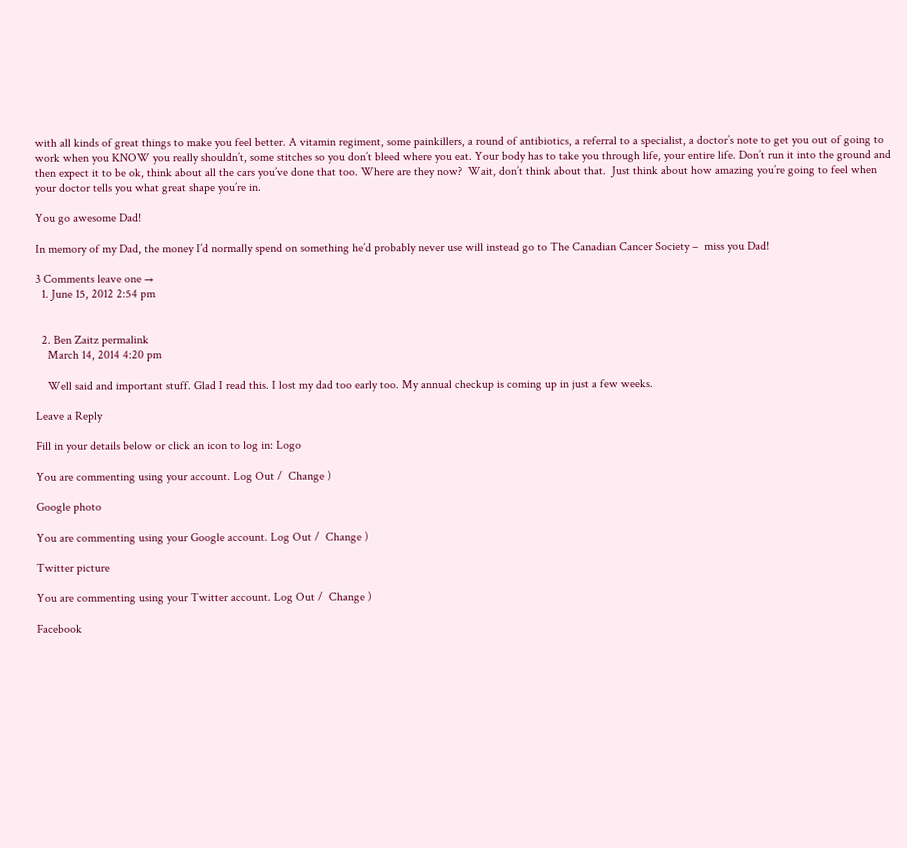with all kinds of great things to make you feel better. A vitamin regiment, some painkillers, a round of antibiotics, a referral to a specialist, a doctor’s note to get you out of going to work when you KNOW you really shouldn’t, some stitches so you don’t bleed where you eat. Your body has to take you through life, your entire life. Don’t run it into the ground and then expect it to be ok, think about all the cars you’ve done that too. Where are they now?  Wait, don’t think about that.  Just think about how amazing you’re going to feel when your doctor tells you what great shape you’re in.

You go awesome Dad!

In memory of my Dad, the money I’d normally spend on something he’d probably never use will instead go to The Canadian Cancer Society –  miss you Dad!

3 Comments leave one →
  1. June 15, 2012 2:54 pm


  2. Ben Zaitz permalink
    March 14, 2014 4:20 pm

    Well said and important stuff. Glad I read this. I lost my dad too early too. My annual checkup is coming up in just a few weeks.

Leave a Reply

Fill in your details below or click an icon to log in: Logo

You are commenting using your account. Log Out /  Change )

Google photo

You are commenting using your Google account. Log Out /  Change )

Twitter picture

You are commenting using your Twitter account. Log Out /  Change )

Facebook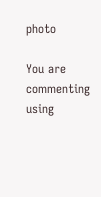photo

You are commenting using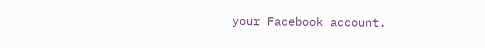your Facebook account.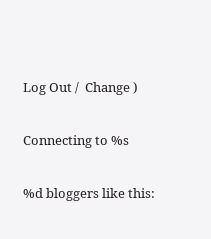Log Out /  Change )

Connecting to %s

%d bloggers like this: